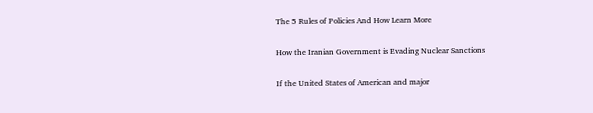The 5 Rules of Policies And How Learn More

How the Iranian Government is Evading Nuclear Sanctions

If the United States of American and major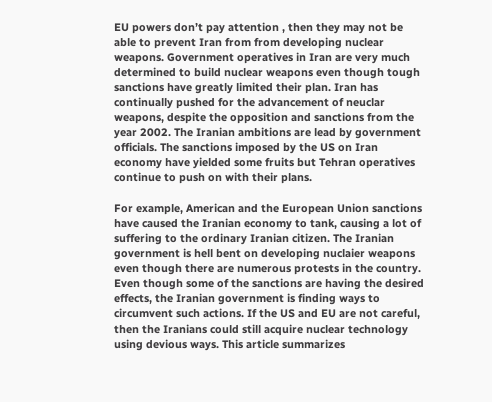EU powers don’t pay attention , then they may not be able to prevent Iran from from developing nuclear weapons. Government operatives in Iran are very much determined to build nuclear weapons even though tough sanctions have greatly limited their plan. Iran has continually pushed for the advancement of neuclar weapons, despite the opposition and sanctions from the year 2002. The Iranian ambitions are lead by government officials. The sanctions imposed by the US on Iran economy have yielded some fruits but Tehran operatives continue to push on with their plans.

For example, American and the European Union sanctions have caused the Iranian economy to tank, causing a lot of suffering to the ordinary Iranian citizen. The Iranian government is hell bent on developing nuclaier weapons even though there are numerous protests in the country. Even though some of the sanctions are having the desired effects, the Iranian government is finding ways to circumvent such actions. If the US and EU are not careful, then the Iranians could still acquire nuclear technology using devious ways. This article summarizes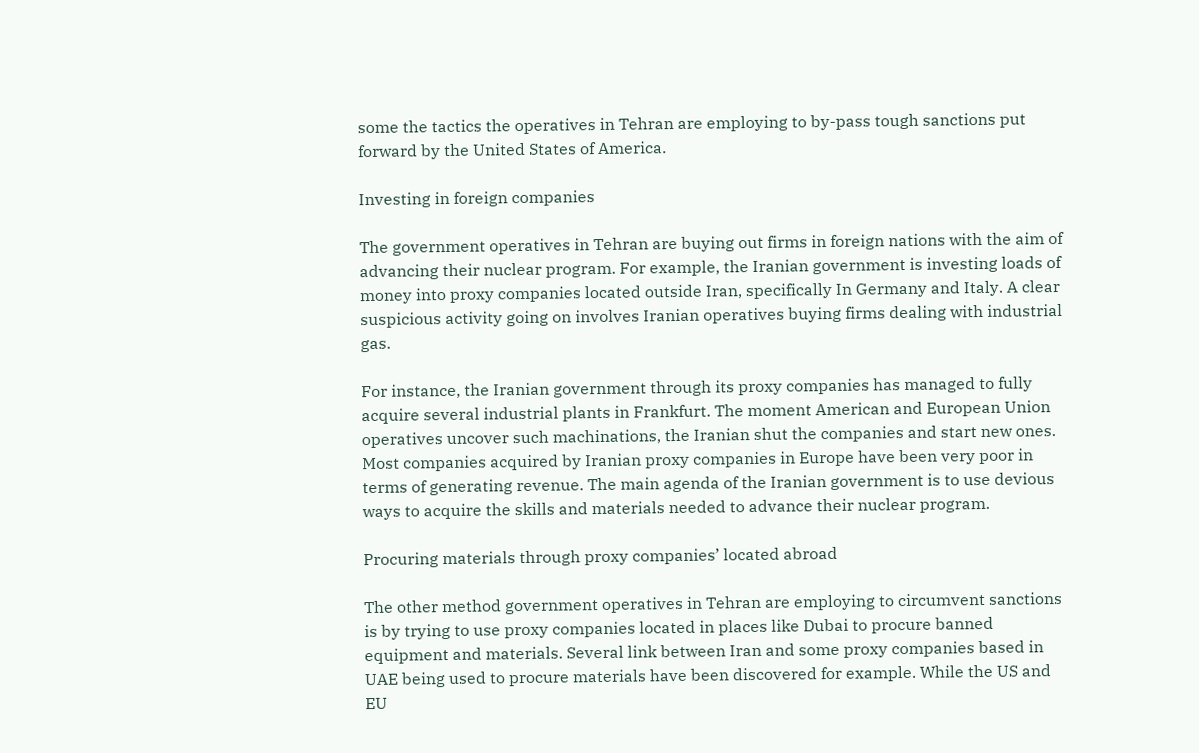some the tactics the operatives in Tehran are employing to by-pass tough sanctions put forward by the United States of America.

Investing in foreign companies

The government operatives in Tehran are buying out firms in foreign nations with the aim of advancing their nuclear program. For example, the Iranian government is investing loads of money into proxy companies located outside Iran, specifically In Germany and Italy. A clear suspicious activity going on involves Iranian operatives buying firms dealing with industrial gas.

For instance, the Iranian government through its proxy companies has managed to fully acquire several industrial plants in Frankfurt. The moment American and European Union operatives uncover such machinations, the Iranian shut the companies and start new ones. Most companies acquired by Iranian proxy companies in Europe have been very poor in terms of generating revenue. The main agenda of the Iranian government is to use devious ways to acquire the skills and materials needed to advance their nuclear program.

Procuring materials through proxy companies’ located abroad

The other method government operatives in Tehran are employing to circumvent sanctions is by trying to use proxy companies located in places like Dubai to procure banned equipment and materials. Several link between Iran and some proxy companies based in UAE being used to procure materials have been discovered for example. While the US and EU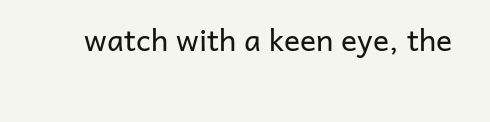watch with a keen eye, the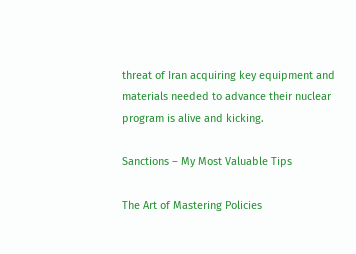threat of Iran acquiring key equipment and materials needed to advance their nuclear program is alive and kicking.

Sanctions – My Most Valuable Tips

The Art of Mastering Policies